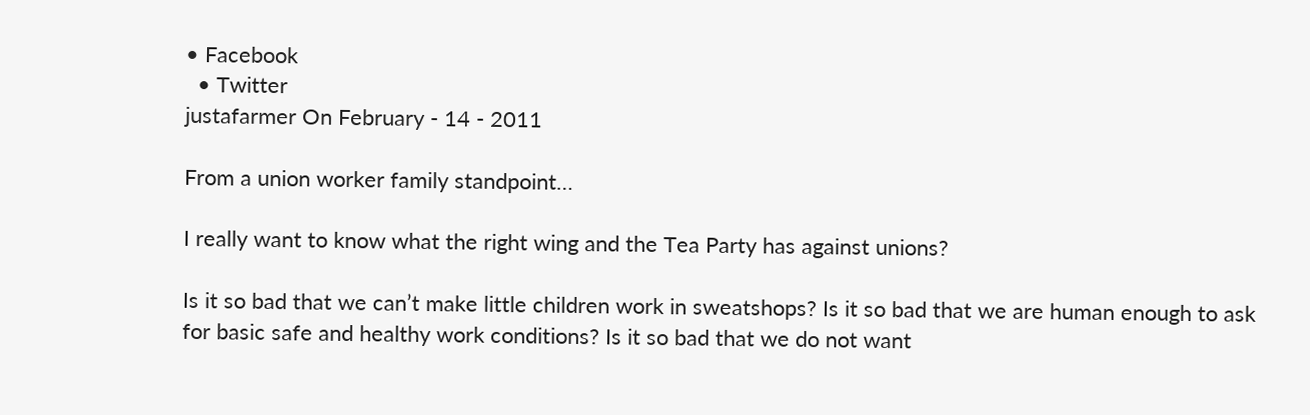• Facebook
  • Twitter
justafarmer On February - 14 - 2011

From a union worker family standpoint…

I really want to know what the right wing and the Tea Party has against unions?

Is it so bad that we can’t make little children work in sweatshops? Is it so bad that we are human enough to ask for basic safe and healthy work conditions? Is it so bad that we do not want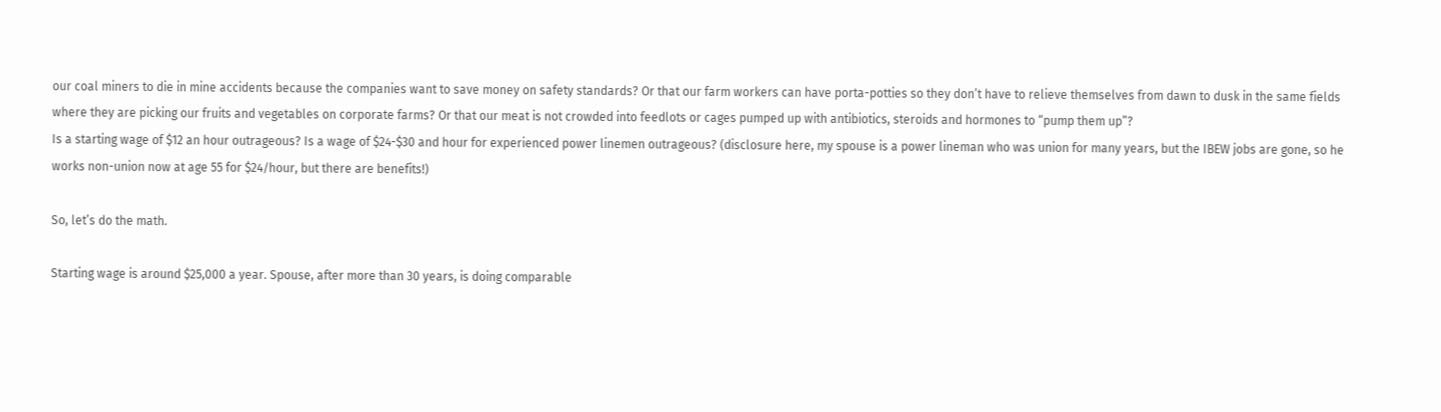our coal miners to die in mine accidents because the companies want to save money on safety standards? Or that our farm workers can have porta-potties so they don’t have to relieve themselves from dawn to dusk in the same fields where they are picking our fruits and vegetables on corporate farms? Or that our meat is not crowded into feedlots or cages pumped up with antibiotics, steroids and hormones to “pump them up”?
Is a starting wage of $12 an hour outrageous? Is a wage of $24-$30 and hour for experienced power linemen outrageous? (disclosure here, my spouse is a power lineman who was union for many years, but the IBEW jobs are gone, so he works non-union now at age 55 for $24/hour, but there are benefits!)

So, let’s do the math.

Starting wage is around $25,000 a year. Spouse, after more than 30 years, is doing comparable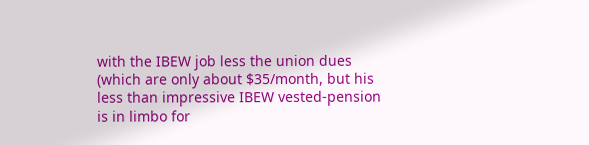with the IBEW job less the union dues (which are only about $35/month, but his less than impressive IBEW vested-pension is in limbo for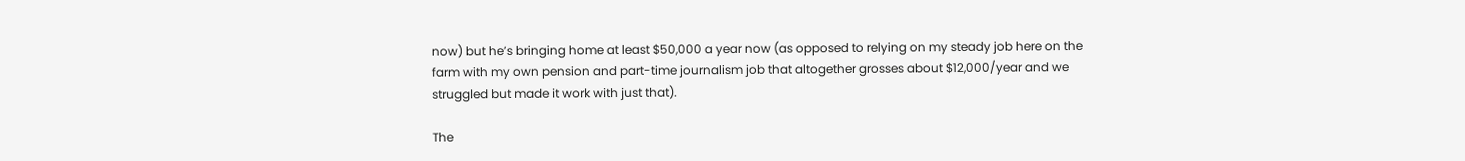now) but he’s bringing home at least $50,000 a year now (as opposed to relying on my steady job here on the farm with my own pension and part-time journalism job that altogether grosses about $12,000/year and we struggled but made it work with just that).

The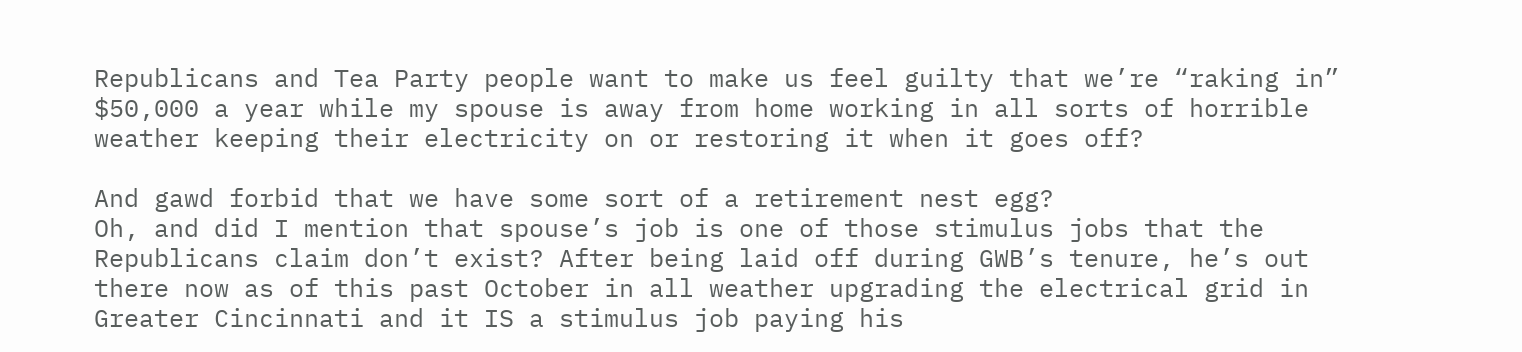Republicans and Tea Party people want to make us feel guilty that we’re “raking in” $50,000 a year while my spouse is away from home working in all sorts of horrible weather keeping their electricity on or restoring it when it goes off?

And gawd forbid that we have some sort of a retirement nest egg?
Oh, and did I mention that spouse’s job is one of those stimulus jobs that the Republicans claim don’t exist? After being laid off during GWB’s tenure, he’s out there now as of this past October in all weather upgrading the electrical grid in Greater Cincinnati and it IS a stimulus job paying his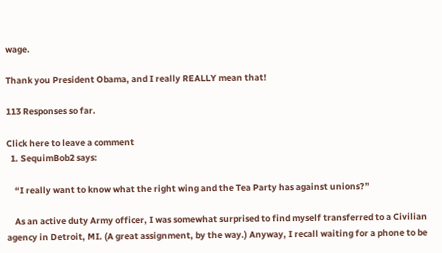wage.

Thank you President Obama, and I really REALLY mean that!

113 Responses so far.

Click here to leave a comment
  1. SequimBob2 says:

    “I really want to know what the right wing and the Tea Party has against unions?”

    As an active duty Army officer, I was somewhat surprised to find myself transferred to a Civilian agency in Detroit, MI. (A great assignment, by the way.) Anyway, I recall waiting for a phone to be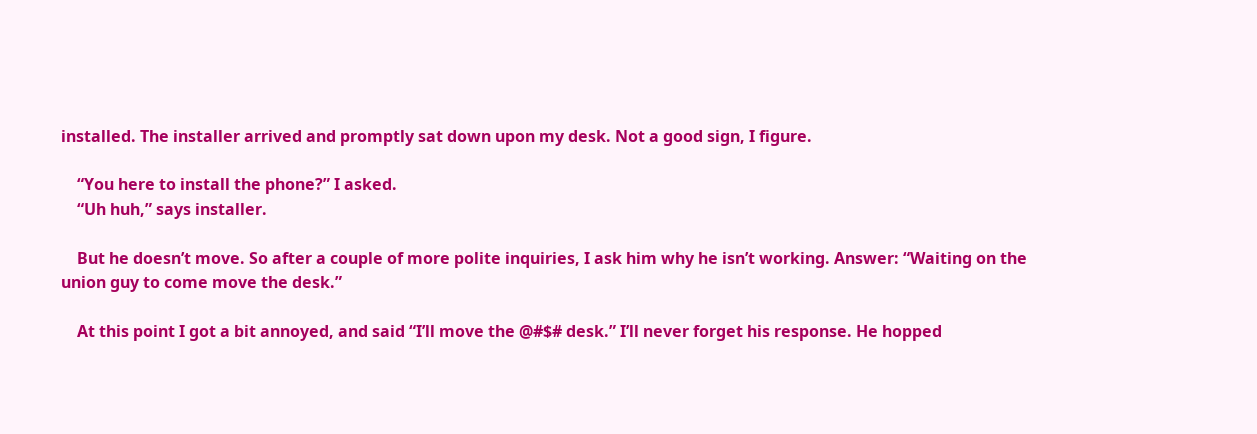installed. The installer arrived and promptly sat down upon my desk. Not a good sign, I figure.

    “You here to install the phone?” I asked.
    “Uh huh,” says installer.

    But he doesn’t move. So after a couple of more polite inquiries, I ask him why he isn’t working. Answer: “Waiting on the union guy to come move the desk.”

    At this point I got a bit annoyed, and said “I’ll move the @#$# desk.” I’ll never forget his response. He hopped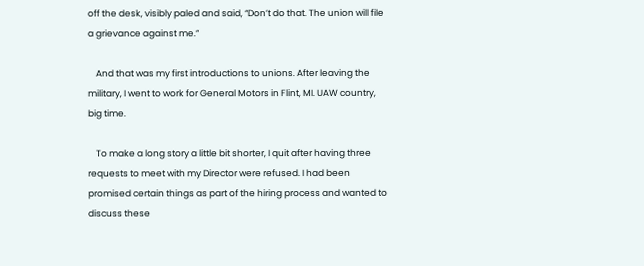off the desk, visibly paled and said, “Don’t do that. The union will file a grievance against me.”

    And that was my first introductions to unions. After leaving the military, I went to work for General Motors in Flint, MI. UAW country, big time.

    To make a long story a little bit shorter, I quit after having three requests to meet with my Director were refused. I had been promised certain things as part of the hiring process and wanted to discuss these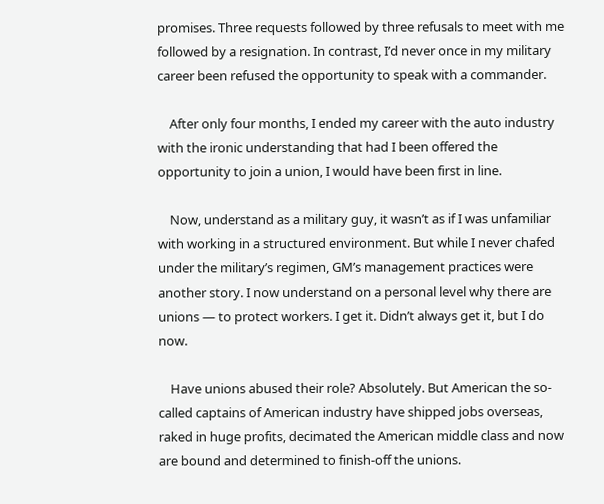promises. Three requests followed by three refusals to meet with me followed by a resignation. In contrast, I’d never once in my military career been refused the opportunity to speak with a commander.

    After only four months, I ended my career with the auto industry with the ironic understanding that had I been offered the opportunity to join a union, I would have been first in line.

    Now, understand as a military guy, it wasn’t as if I was unfamiliar with working in a structured environment. But while I never chafed under the military’s regimen, GM’s management practices were another story. I now understand on a personal level why there are unions — to protect workers. I get it. Didn’t always get it, but I do now.

    Have unions abused their role? Absolutely. But American the so-called captains of American industry have shipped jobs overseas, raked in huge profits, decimated the American middle class and now are bound and determined to finish-off the unions.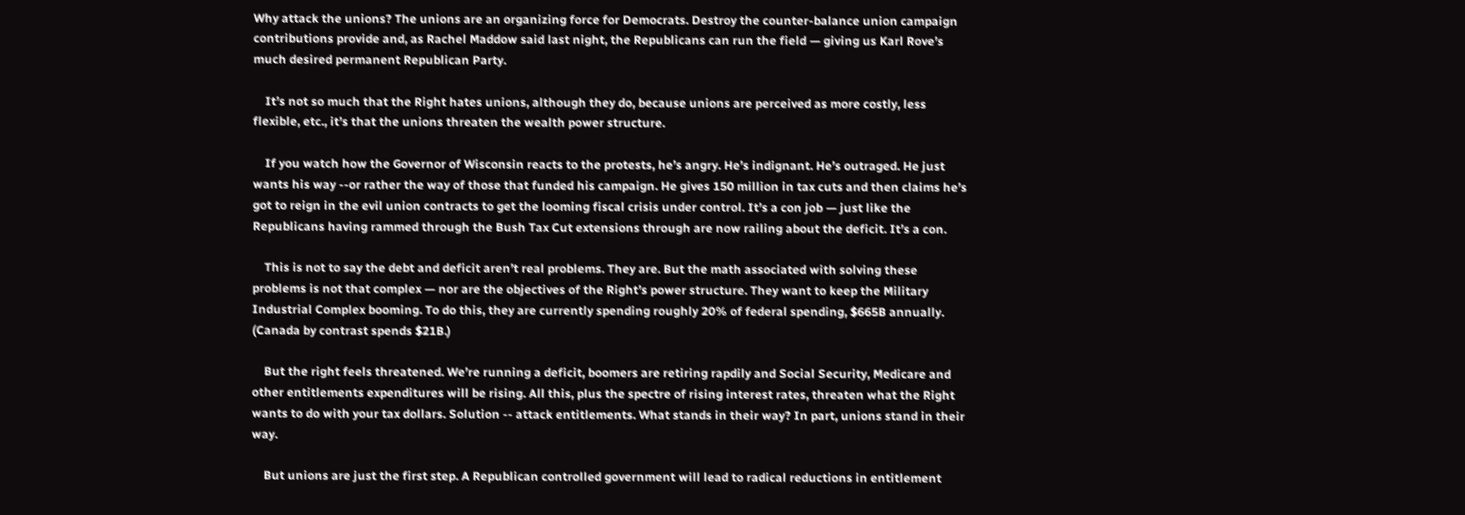Why attack the unions? The unions are an organizing force for Democrats. Destroy the counter-balance union campaign contributions provide and, as Rachel Maddow said last night, the Republicans can run the field — giving us Karl Rove’s much desired permanent Republican Party.

    It’s not so much that the Right hates unions, although they do, because unions are perceived as more costly, less flexible, etc., it’s that the unions threaten the wealth power structure.

    If you watch how the Governor of Wisconsin reacts to the protests, he’s angry. He’s indignant. He’s outraged. He just wants his way --or rather the way of those that funded his campaign. He gives 150 million in tax cuts and then claims he’s got to reign in the evil union contracts to get the looming fiscal crisis under control. It’s a con job — just like the Republicans having rammed through the Bush Tax Cut extensions through are now railing about the deficit. It’s a con.

    This is not to say the debt and deficit aren’t real problems. They are. But the math associated with solving these problems is not that complex — nor are the objectives of the Right’s power structure. They want to keep the Military Industrial Complex booming. To do this, they are currently spending roughly 20% of federal spending, $665B annually. (Canada by contrast spends $21B.)

    But the right feels threatened. We’re running a deficit, boomers are retiring rapdily and Social Security, Medicare and other entitlements expenditures will be rising. All this, plus the spectre of rising interest rates, threaten what the Right wants to do with your tax dollars. Solution -- attack entitlements. What stands in their way? In part, unions stand in their way.

    But unions are just the first step. A Republican controlled government will lead to radical reductions in entitlement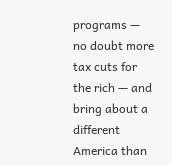programs — no doubt more tax cuts for the rich — and bring about a different America than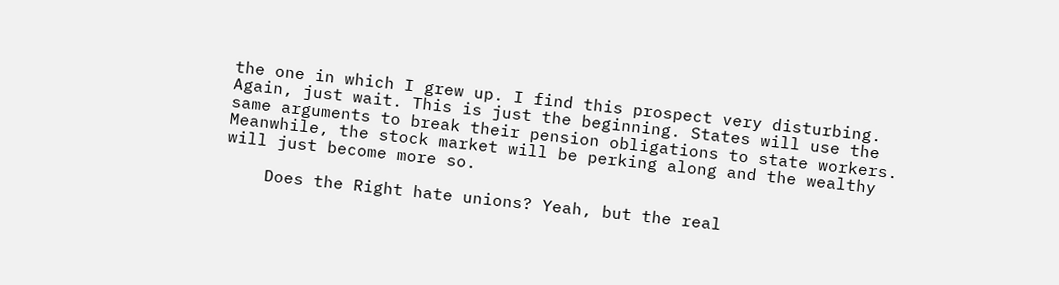the one in which I grew up. I find this prospect very disturbing. Again, just wait. This is just the beginning. States will use the same arguments to break their pension obligations to state workers. Meanwhile, the stock market will be perking along and the wealthy will just become more so.

    Does the Right hate unions? Yeah, but the real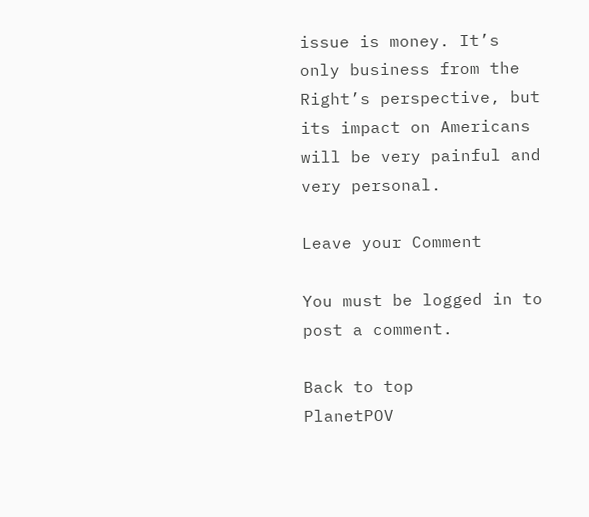issue is money. It’s only business from the Right’s perspective, but its impact on Americans will be very painful and very personal.

Leave your Comment

You must be logged in to post a comment.

Back to top
PlanetPOV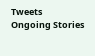Tweets
Ongoing Stories